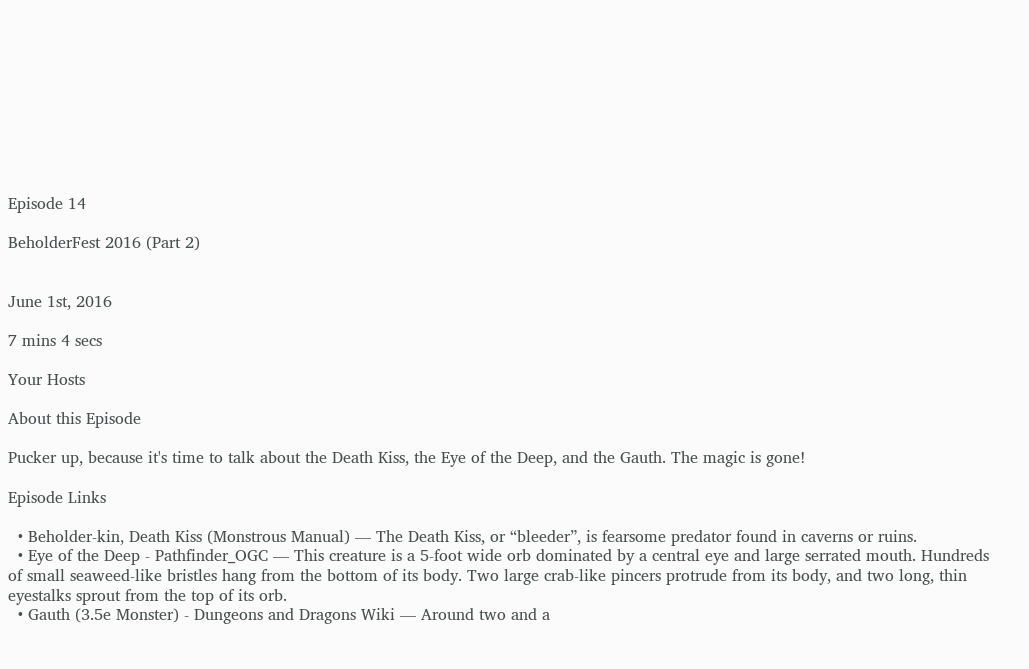Episode 14

BeholderFest 2016 (Part 2)


June 1st, 2016

7 mins 4 secs

Your Hosts

About this Episode

Pucker up, because it's time to talk about the Death Kiss, the Eye of the Deep, and the Gauth. The magic is gone!

Episode Links

  • Beholder-kin, Death Kiss (Monstrous Manual) — The Death Kiss, or “bleeder”, is fearsome predator found in caverns or ruins.
  • Eye of the Deep - Pathfinder_OGC — This creature is a 5-foot wide orb dominated by a central eye and large serrated mouth. Hundreds of small seaweed-like bristles hang from the bottom of its body. Two large crab-like pincers protrude from its body, and two long, thin eyestalks sprout from the top of its orb.
  • Gauth (3.5e Monster) - Dungeons and Dragons Wiki — Around two and a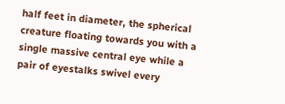half feet in diameter, the spherical creature floating towards you with a single massive central eye while a pair of eyestalks swivel every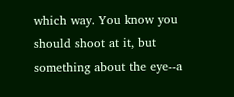which way. You know you should shoot at it, but something about the eye--a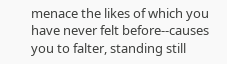menace the likes of which you have never felt before--causes you to falter, standing still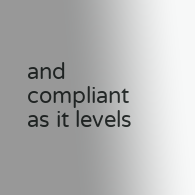and compliant as it levels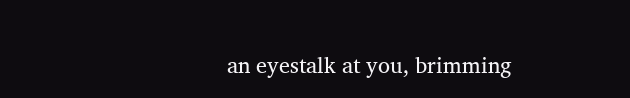an eyestalk at you, brimming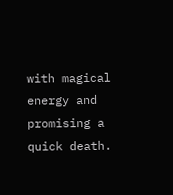with magical energy and promising a quick death.